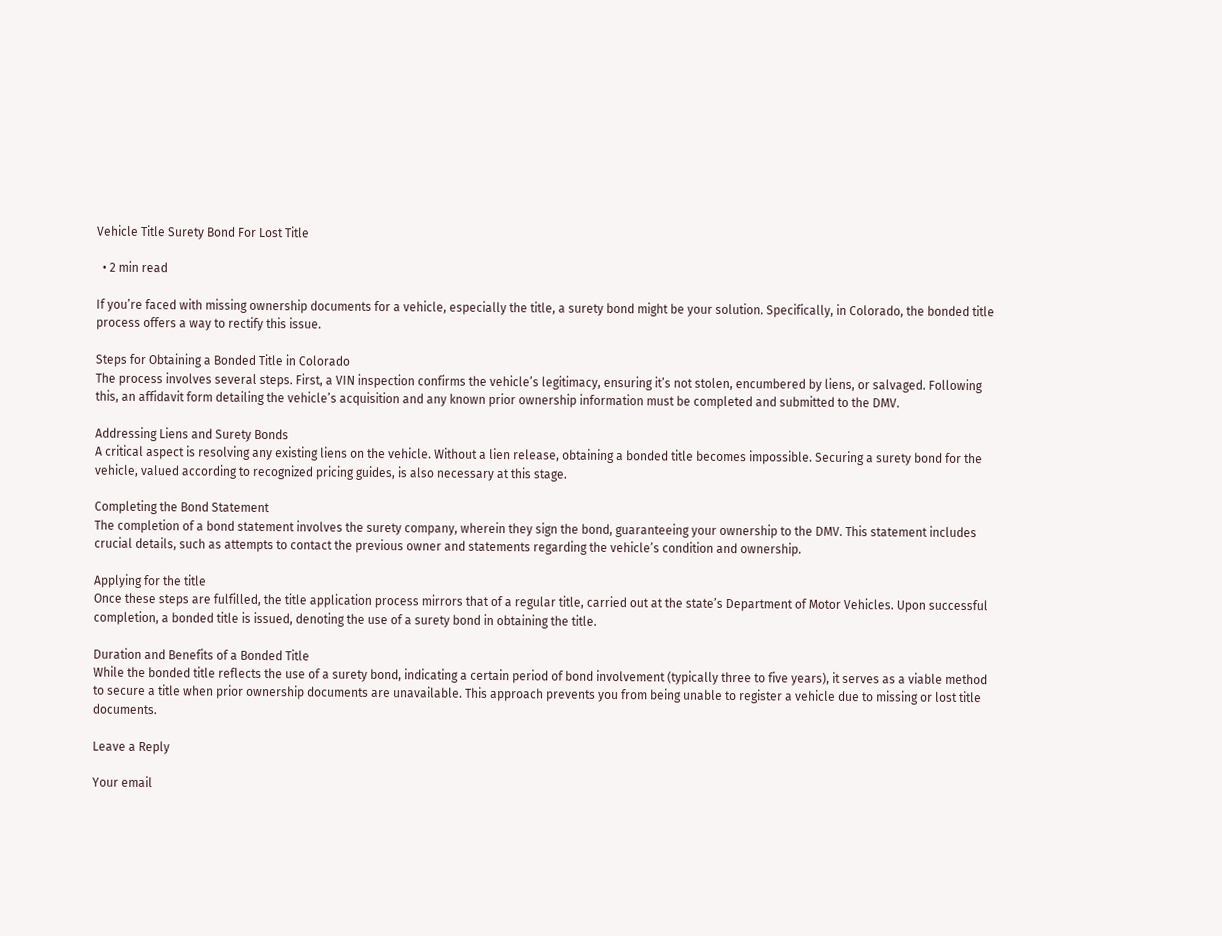Vehicle Title Surety Bond For Lost Title

  • 2 min read

If you’re faced with missing ownership documents for a vehicle, especially the title, a surety bond might be your solution. Specifically, in Colorado, the bonded title process offers a way to rectify this issue.

Steps for Obtaining a Bonded Title in Colorado
The process involves several steps. First, a VIN inspection confirms the vehicle’s legitimacy, ensuring it’s not stolen, encumbered by liens, or salvaged. Following this, an affidavit form detailing the vehicle’s acquisition and any known prior ownership information must be completed and submitted to the DMV.

Addressing Liens and Surety Bonds
A critical aspect is resolving any existing liens on the vehicle. Without a lien release, obtaining a bonded title becomes impossible. Securing a surety bond for the vehicle, valued according to recognized pricing guides, is also necessary at this stage.

Completing the Bond Statement
The completion of a bond statement involves the surety company, wherein they sign the bond, guaranteeing your ownership to the DMV. This statement includes crucial details, such as attempts to contact the previous owner and statements regarding the vehicle’s condition and ownership.

Applying for the title
Once these steps are fulfilled, the title application process mirrors that of a regular title, carried out at the state’s Department of Motor Vehicles. Upon successful completion, a bonded title is issued, denoting the use of a surety bond in obtaining the title.

Duration and Benefits of a Bonded Title
While the bonded title reflects the use of a surety bond, indicating a certain period of bond involvement (typically three to five years), it serves as a viable method to secure a title when prior ownership documents are unavailable. This approach prevents you from being unable to register a vehicle due to missing or lost title documents.

Leave a Reply

Your email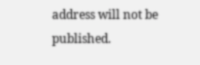address will not be published.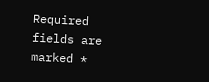Required fields are marked *